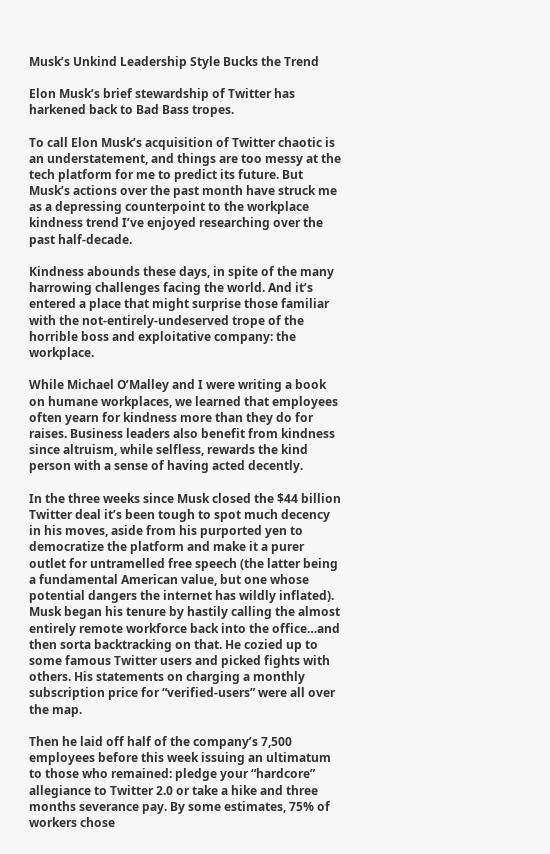Musk’s Unkind Leadership Style Bucks the Trend

Elon Musk’s brief stewardship of Twitter has harkened back to Bad Bass tropes.

To call Elon Musk’s acquisition of Twitter chaotic is an understatement, and things are too messy at the tech platform for me to predict its future. But Musk’s actions over the past month have struck me as a depressing counterpoint to the workplace kindness trend I’ve enjoyed researching over the past half-decade.

Kindness abounds these days, in spite of the many harrowing challenges facing the world. And it’s entered a place that might surprise those familiar with the not-entirely-undeserved trope of the horrible boss and exploitative company: the workplace.

While Michael O’Malley and I were writing a book on humane workplaces, we learned that employees often yearn for kindness more than they do for raises. Business leaders also benefit from kindness since altruism, while selfless, rewards the kind person with a sense of having acted decently.

In the three weeks since Musk closed the $44 billion Twitter deal it’s been tough to spot much decency in his moves, aside from his purported yen to democratize the platform and make it a purer outlet for untramelled free speech (the latter being a fundamental American value, but one whose potential dangers the internet has wildly inflated). Musk began his tenure by hastily calling the almost entirely remote workforce back into the office…and then sorta backtracking on that. He cozied up to some famous Twitter users and picked fights with others. His statements on charging a monthly subscription price for “verified-users” were all over the map.

Then he laid off half of the company’s 7,500 employees before this week issuing an ultimatum to those who remained: pledge your “hardcore” allegiance to Twitter 2.0 or take a hike and three months severance pay. By some estimates, 75% of workers chose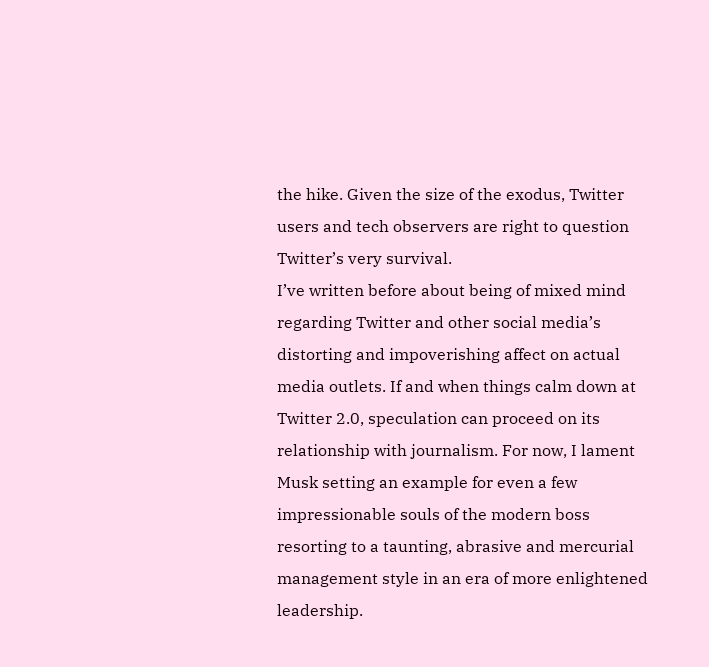the hike. Given the size of the exodus, Twitter users and tech observers are right to question Twitter’s very survival.
I’ve written before about being of mixed mind regarding Twitter and other social media’s distorting and impoverishing affect on actual media outlets. If and when things calm down at Twitter 2.0, speculation can proceed on its relationship with journalism. For now, I lament Musk setting an example for even a few impressionable souls of the modern boss resorting to a taunting, abrasive and mercurial management style in an era of more enlightened leadership.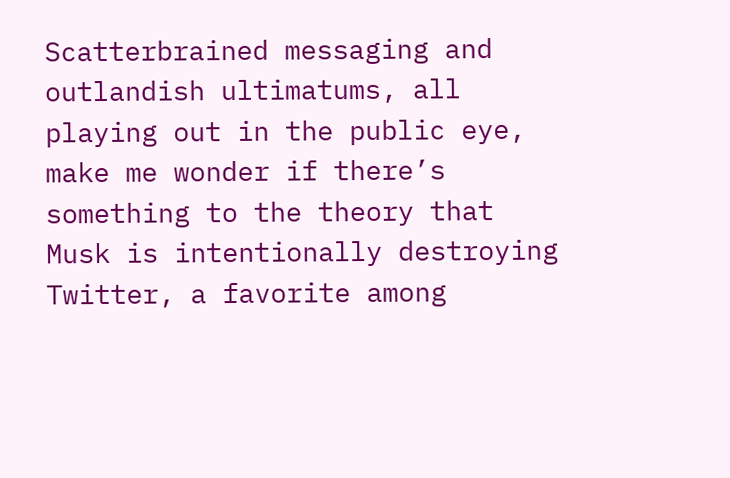Scatterbrained messaging and outlandish ultimatums, all playing out in the public eye, make me wonder if there’s something to the theory that Musk is intentionally destroying Twitter, a favorite among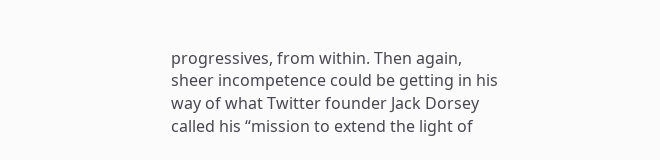progressives, from within. Then again, sheer incompetence could be getting in his way of what Twitter founder Jack Dorsey called his “mission to extend the light of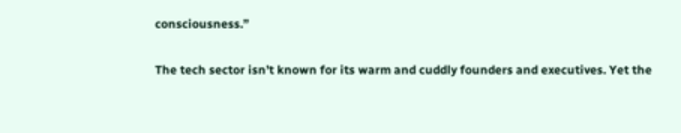consciousness.”

The tech sector isn’t known for its warm and cuddly founders and executives. Yet the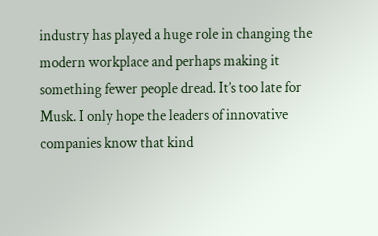industry has played a huge role in changing the modern workplace and perhaps making it something fewer people dread. It’s too late for Musk. I only hope the leaders of innovative companies know that kind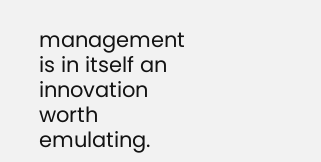management is in itself an innovation worth emulating.